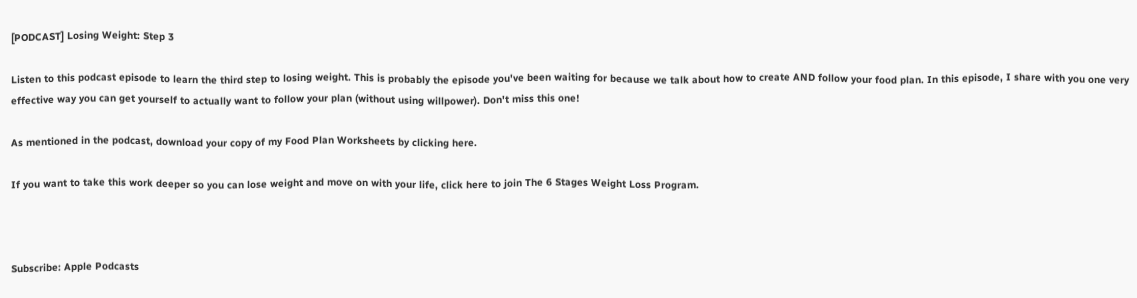[PODCAST] Losing Weight: Step 3

Listen to this podcast episode to learn the third step to losing weight. This is probably the episode you've been waiting for because we talk about how to create AND follow your food plan. In this episode, I share with you one very effective way you can get yourself to actually want to follow your plan (without using willpower). Don't miss this one!

As mentioned in the podcast, download your copy of my Food Plan Worksheets by clicking here.

If you want to take this work deeper so you can lose weight and move on with your life, click here to join The 6 Stages Weight Loss Program.



Subscribe: Apple Podcasts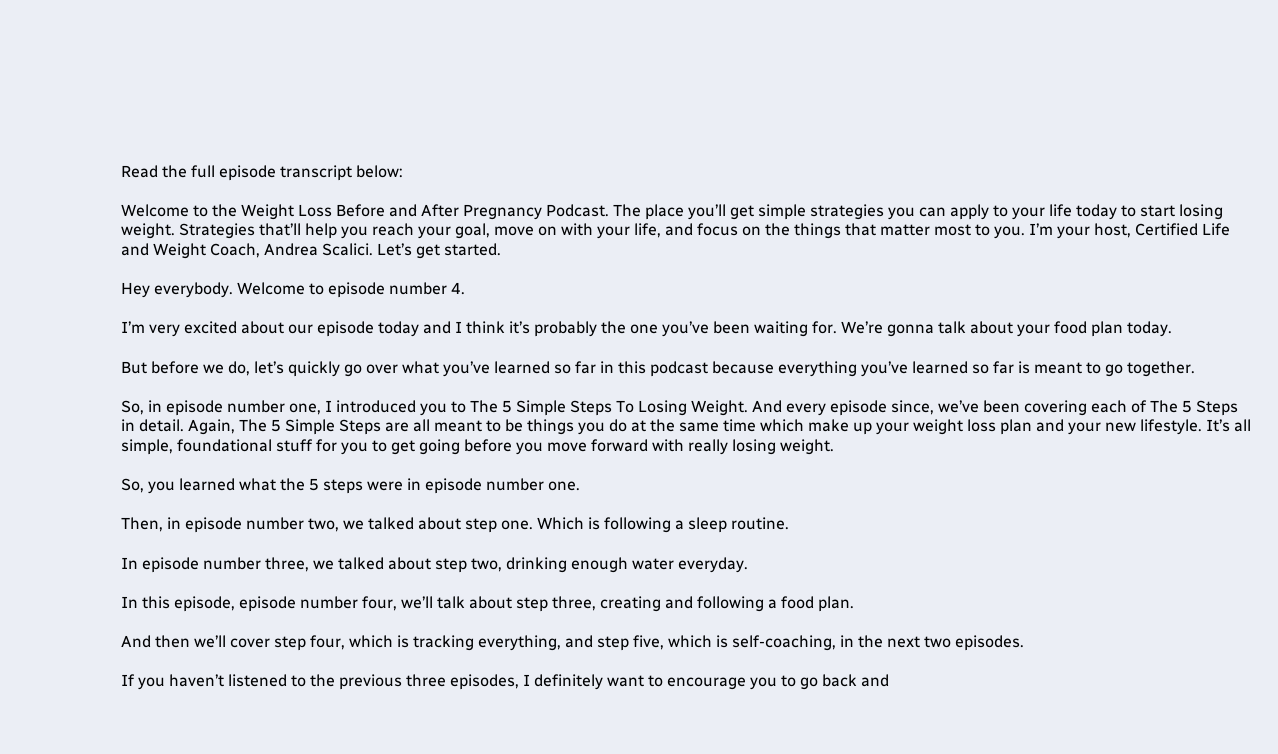Read the full episode transcript below:

Welcome to the Weight Loss Before and After Pregnancy Podcast. The place you’ll get simple strategies you can apply to your life today to start losing weight. Strategies that’ll help you reach your goal, move on with your life, and focus on the things that matter most to you. I’m your host, Certified Life and Weight Coach, Andrea Scalici. Let’s get started.

Hey everybody. Welcome to episode number 4.

I’m very excited about our episode today and I think it’s probably the one you’ve been waiting for. We’re gonna talk about your food plan today.

But before we do, let’s quickly go over what you’ve learned so far in this podcast because everything you’ve learned so far is meant to go together.

So, in episode number one, I introduced you to The 5 Simple Steps To Losing Weight. And every episode since, we’ve been covering each of The 5 Steps in detail. Again, The 5 Simple Steps are all meant to be things you do at the same time which make up your weight loss plan and your new lifestyle. It’s all simple, foundational stuff for you to get going before you move forward with really losing weight.

So, you learned what the 5 steps were in episode number one.

Then, in episode number two, we talked about step one. Which is following a sleep routine.

In episode number three, we talked about step two, drinking enough water everyday.

In this episode, episode number four, we’ll talk about step three, creating and following a food plan.

And then we’ll cover step four, which is tracking everything, and step five, which is self-coaching, in the next two episodes.

If you haven’t listened to the previous three episodes, I definitely want to encourage you to go back and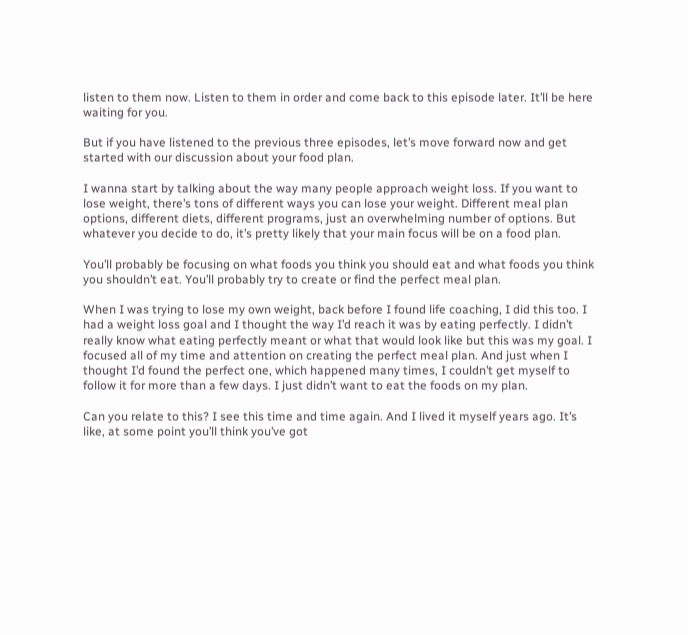listen to them now. Listen to them in order and come back to this episode later. It’ll be here waiting for you.

But if you have listened to the previous three episodes, let’s move forward now and get started with our discussion about your food plan.

I wanna start by talking about the way many people approach weight loss. If you want to lose weight, there’s tons of different ways you can lose your weight. Different meal plan options, different diets, different programs, just an overwhelming number of options. But whatever you decide to do, it’s pretty likely that your main focus will be on a food plan.

You’ll probably be focusing on what foods you think you should eat and what foods you think you shouldn’t eat. You’ll probably try to create or find the perfect meal plan.

When I was trying to lose my own weight, back before I found life coaching, I did this too. I had a weight loss goal and I thought the way I’d reach it was by eating perfectly. I didn’t really know what eating perfectly meant or what that would look like but this was my goal. I focused all of my time and attention on creating the perfect meal plan. And just when I thought I’d found the perfect one, which happened many times, I couldn’t get myself to follow it for more than a few days. I just didn’t want to eat the foods on my plan.

Can you relate to this? I see this time and time again. And I lived it myself years ago. It’s like, at some point you’ll think you’ve got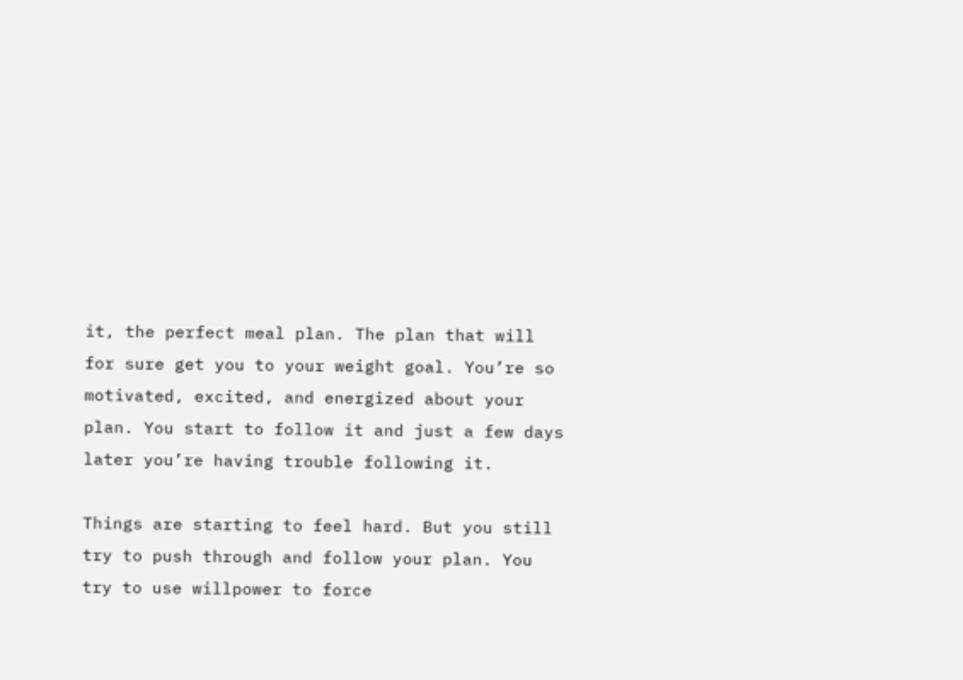it, the perfect meal plan. The plan that will for sure get you to your weight goal. You’re so motivated, excited, and energized about your plan. You start to follow it and just a few days later you’re having trouble following it.

Things are starting to feel hard. But you still try to push through and follow your plan. You try to use willpower to force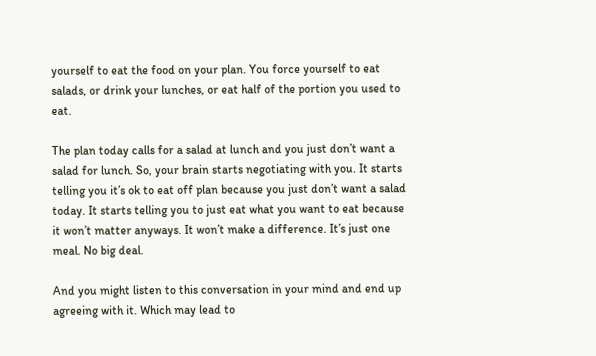yourself to eat the food on your plan. You force yourself to eat salads, or drink your lunches, or eat half of the portion you used to eat.

The plan today calls for a salad at lunch and you just don’t want a salad for lunch. So, your brain starts negotiating with you. It starts telling you it’s ok to eat off plan because you just don’t want a salad today. It starts telling you to just eat what you want to eat because it won’t matter anyways. It won’t make a difference. It’s just one meal. No big deal.

And you might listen to this conversation in your mind and end up agreeing with it. Which may lead to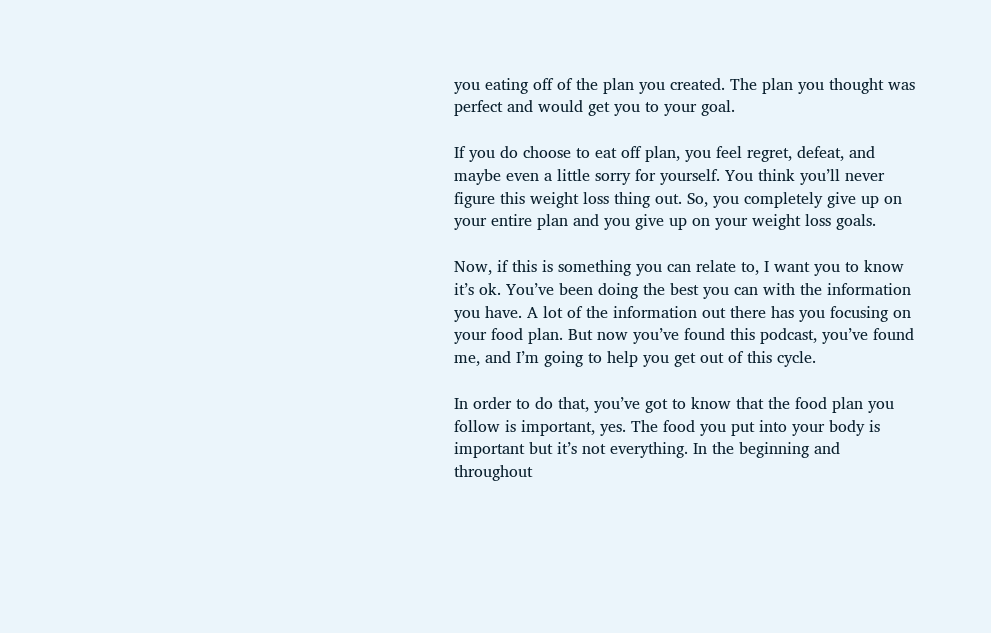you eating off of the plan you created. The plan you thought was perfect and would get you to your goal.

If you do choose to eat off plan, you feel regret, defeat, and maybe even a little sorry for yourself. You think you’ll never figure this weight loss thing out. So, you completely give up on your entire plan and you give up on your weight loss goals.

Now, if this is something you can relate to, I want you to know it’s ok. You’ve been doing the best you can with the information you have. A lot of the information out there has you focusing on your food plan. But now you’ve found this podcast, you’ve found me, and I’m going to help you get out of this cycle.

In order to do that, you’ve got to know that the food plan you follow is important, yes. The food you put into your body is important but it’s not everything. In the beginning and throughout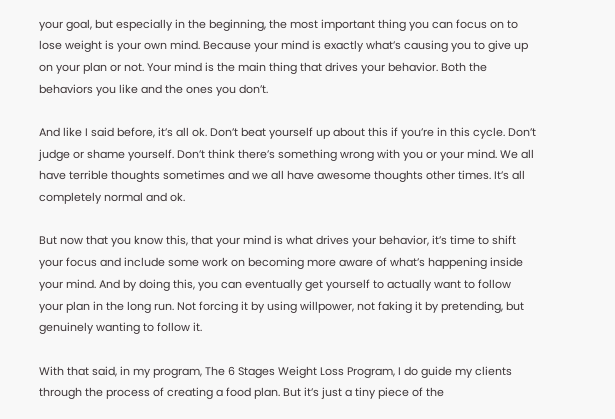your goal, but especially in the beginning, the most important thing you can focus on to lose weight is your own mind. Because your mind is exactly what’s causing you to give up on your plan or not. Your mind is the main thing that drives your behavior. Both the behaviors you like and the ones you don’t.

And like I said before, it’s all ok. Don’t beat yourself up about this if you’re in this cycle. Don’t judge or shame yourself. Don’t think there’s something wrong with you or your mind. We all have terrible thoughts sometimes and we all have awesome thoughts other times. It’s all completely normal and ok.

But now that you know this, that your mind is what drives your behavior, it’s time to shift your focus and include some work on becoming more aware of what’s happening inside your mind. And by doing this, you can eventually get yourself to actually want to follow your plan in the long run. Not forcing it by using willpower, not faking it by pretending, but genuinely wanting to follow it.

With that said, in my program, The 6 Stages Weight Loss Program, I do guide my clients through the process of creating a food plan. But it’s just a tiny piece of the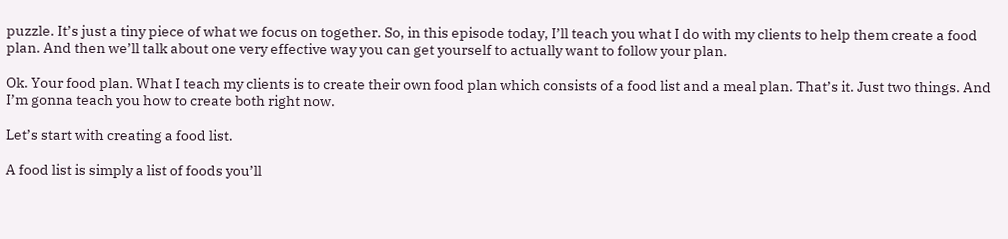puzzle. It’s just a tiny piece of what we focus on together. So, in this episode today, I’ll teach you what I do with my clients to help them create a food plan. And then we’ll talk about one very effective way you can get yourself to actually want to follow your plan.

Ok. Your food plan. What I teach my clients is to create their own food plan which consists of a food list and a meal plan. That’s it. Just two things. And I’m gonna teach you how to create both right now.

Let’s start with creating a food list.

A food list is simply a list of foods you’ll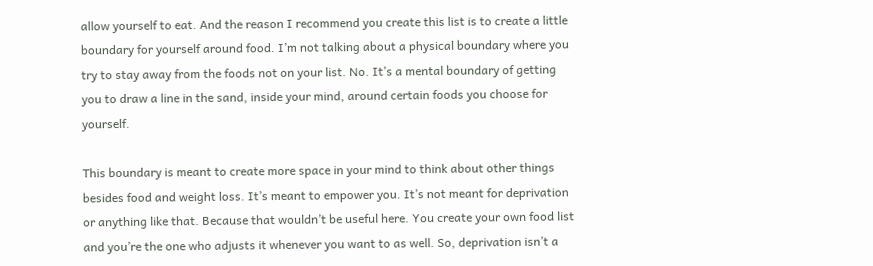allow yourself to eat. And the reason I recommend you create this list is to create a little boundary for yourself around food. I’m not talking about a physical boundary where you try to stay away from the foods not on your list. No. It’s a mental boundary of getting you to draw a line in the sand, inside your mind, around certain foods you choose for yourself.

This boundary is meant to create more space in your mind to think about other things besides food and weight loss. It’s meant to empower you. It’s not meant for deprivation or anything like that. Because that wouldn’t be useful here. You create your own food list and you’re the one who adjusts it whenever you want to as well. So, deprivation isn’t a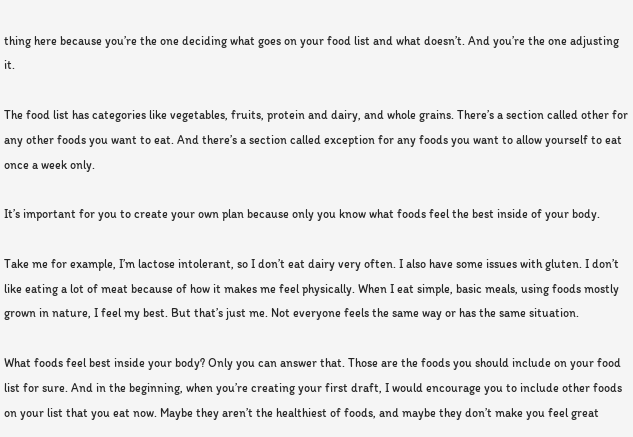thing here because you’re the one deciding what goes on your food list and what doesn’t. And you’re the one adjusting it.

The food list has categories like vegetables, fruits, protein and dairy, and whole grains. There’s a section called other for any other foods you want to eat. And there’s a section called exception for any foods you want to allow yourself to eat once a week only.

It’s important for you to create your own plan because only you know what foods feel the best inside of your body.

Take me for example, I’m lactose intolerant, so I don’t eat dairy very often. I also have some issues with gluten. I don’t like eating a lot of meat because of how it makes me feel physically. When I eat simple, basic meals, using foods mostly grown in nature, I feel my best. But that’s just me. Not everyone feels the same way or has the same situation.

What foods feel best inside your body? Only you can answer that. Those are the foods you should include on your food list for sure. And in the beginning, when you’re creating your first draft, I would encourage you to include other foods on your list that you eat now. Maybe they aren’t the healthiest of foods, and maybe they don’t make you feel great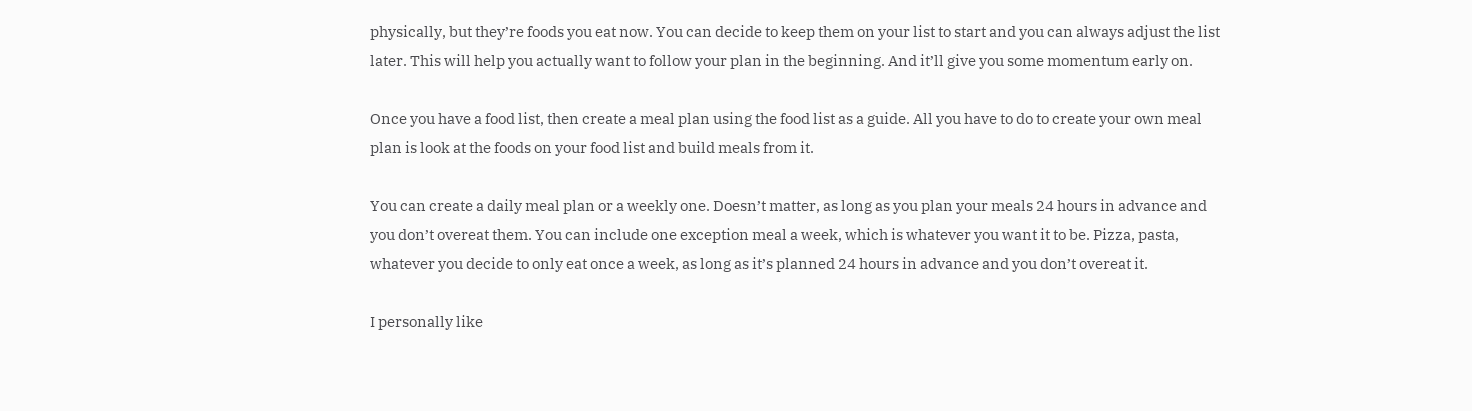physically, but they’re foods you eat now. You can decide to keep them on your list to start and you can always adjust the list later. This will help you actually want to follow your plan in the beginning. And it’ll give you some momentum early on.

Once you have a food list, then create a meal plan using the food list as a guide. All you have to do to create your own meal plan is look at the foods on your food list and build meals from it.

You can create a daily meal plan or a weekly one. Doesn’t matter, as long as you plan your meals 24 hours in advance and you don’t overeat them. You can include one exception meal a week, which is whatever you want it to be. Pizza, pasta, whatever you decide to only eat once a week, as long as it’s planned 24 hours in advance and you don’t overeat it.

I personally like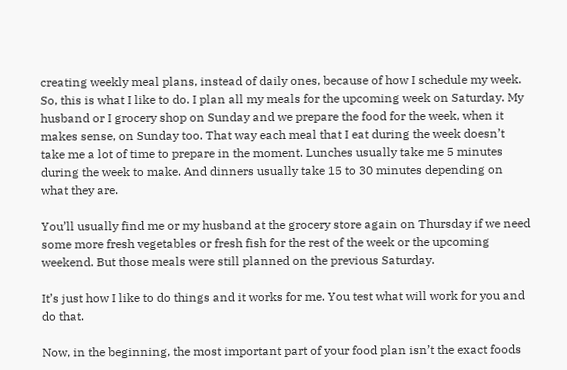creating weekly meal plans, instead of daily ones, because of how I schedule my week. So, this is what I like to do. I plan all my meals for the upcoming week on Saturday. My husband or I grocery shop on Sunday and we prepare the food for the week, when it makes sense, on Sunday too. That way each meal that I eat during the week doesn’t take me a lot of time to prepare in the moment. Lunches usually take me 5 minutes during the week to make. And dinners usually take 15 to 30 minutes depending on what they are.

You’ll usually find me or my husband at the grocery store again on Thursday if we need some more fresh vegetables or fresh fish for the rest of the week or the upcoming weekend. But those meals were still planned on the previous Saturday.

It’s just how I like to do things and it works for me. You test what will work for you and do that.

Now, in the beginning, the most important part of your food plan isn’t the exact foods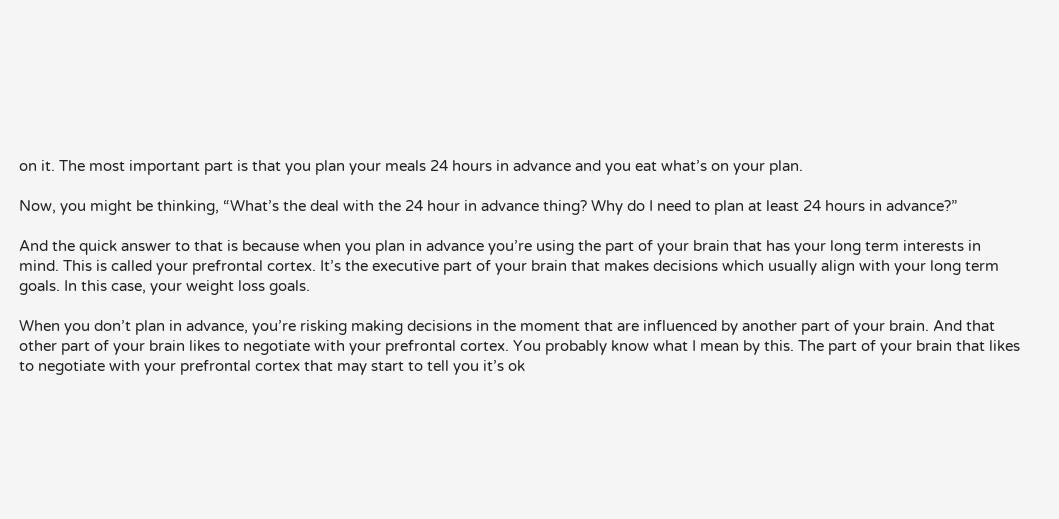on it. The most important part is that you plan your meals 24 hours in advance and you eat what’s on your plan.

Now, you might be thinking, “What’s the deal with the 24 hour in advance thing? Why do I need to plan at least 24 hours in advance?”

And the quick answer to that is because when you plan in advance you’re using the part of your brain that has your long term interests in mind. This is called your prefrontal cortex. It’s the executive part of your brain that makes decisions which usually align with your long term goals. In this case, your weight loss goals.

When you don’t plan in advance, you’re risking making decisions in the moment that are influenced by another part of your brain. And that other part of your brain likes to negotiate with your prefrontal cortex. You probably know what I mean by this. The part of your brain that likes to negotiate with your prefrontal cortex that may start to tell you it’s ok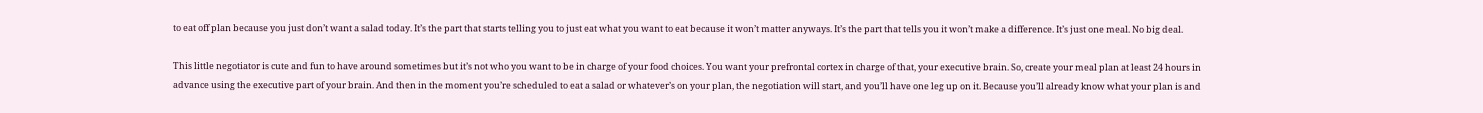to eat off plan because you just don’t want a salad today. It’s the part that starts telling you to just eat what you want to eat because it won’t matter anyways. It’s the part that tells you it won’t make a difference. It’s just one meal. No big deal.

This little negotiator is cute and fun to have around sometimes but it’s not who you want to be in charge of your food choices. You want your prefrontal cortex in charge of that, your executive brain. So, create your meal plan at least 24 hours in advance using the executive part of your brain. And then in the moment you’re scheduled to eat a salad or whatever’s on your plan, the negotiation will start, and you’ll have one leg up on it. Because you’ll already know what your plan is and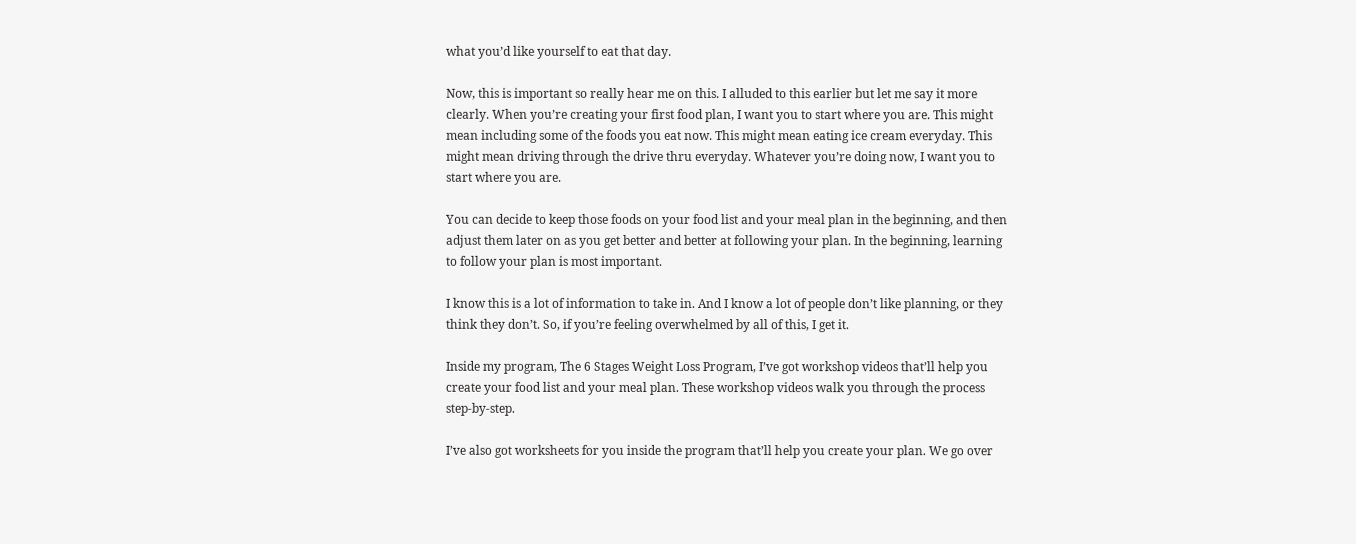what you’d like yourself to eat that day.

Now, this is important so really hear me on this. I alluded to this earlier but let me say it more clearly. When you’re creating your first food plan, I want you to start where you are. This might mean including some of the foods you eat now. This might mean eating ice cream everyday. This might mean driving through the drive thru everyday. Whatever you’re doing now, I want you to start where you are.

You can decide to keep those foods on your food list and your meal plan in the beginning, and then adjust them later on as you get better and better at following your plan. In the beginning, learning to follow your plan is most important.

I know this is a lot of information to take in. And I know a lot of people don’t like planning, or they think they don’t. So, if you’re feeling overwhelmed by all of this, I get it.

Inside my program, The 6 Stages Weight Loss Program, I’ve got workshop videos that’ll help you create your food list and your meal plan. These workshop videos walk you through the process step-by-step.

I’ve also got worksheets for you inside the program that’ll help you create your plan. We go over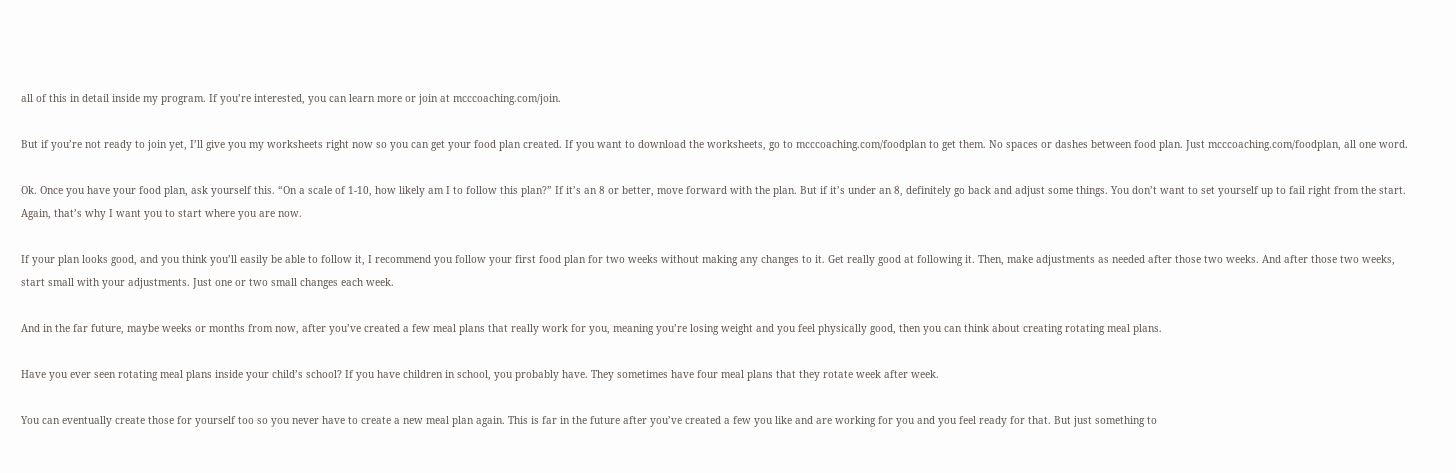all of this in detail inside my program. If you’re interested, you can learn more or join at mcccoaching.com/join.

But if you’re not ready to join yet, I’ll give you my worksheets right now so you can get your food plan created. If you want to download the worksheets, go to mcccoaching.com/foodplan to get them. No spaces or dashes between food plan. Just mcccoaching.com/foodplan, all one word.

Ok. Once you have your food plan, ask yourself this. “On a scale of 1-10, how likely am I to follow this plan?” If it’s an 8 or better, move forward with the plan. But if it’s under an 8, definitely go back and adjust some things. You don’t want to set yourself up to fail right from the start. Again, that’s why I want you to start where you are now.

If your plan looks good, and you think you’ll easily be able to follow it, I recommend you follow your first food plan for two weeks without making any changes to it. Get really good at following it. Then, make adjustments as needed after those two weeks. And after those two weeks, start small with your adjustments. Just one or two small changes each week.

And in the far future, maybe weeks or months from now, after you’ve created a few meal plans that really work for you, meaning you’re losing weight and you feel physically good, then you can think about creating rotating meal plans.

Have you ever seen rotating meal plans inside your child’s school? If you have children in school, you probably have. They sometimes have four meal plans that they rotate week after week.

You can eventually create those for yourself too so you never have to create a new meal plan again. This is far in the future after you’ve created a few you like and are working for you and you feel ready for that. But just something to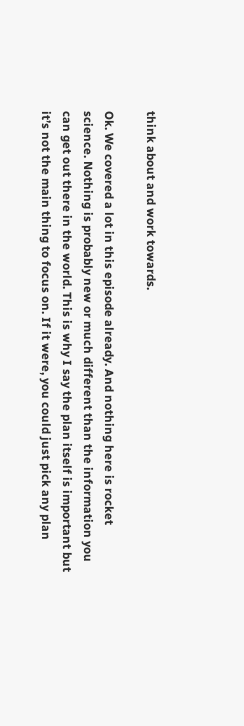think about and work towards.

Ok. We covered a lot in this episode already. And nothing here is rocket science. Nothing is probably new or much different than the information you can get out there in the world. This is why I say the plan itself is important but it’s not the main thing to focus on. If it were, you could just pick any plan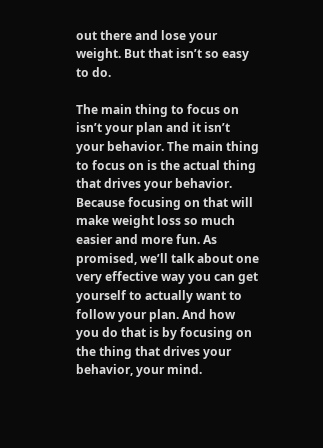out there and lose your weight. But that isn’t so easy to do.

The main thing to focus on isn’t your plan and it isn’t your behavior. The main thing to focus on is the actual thing that drives your behavior. Because focusing on that will make weight loss so much easier and more fun. As promised, we’ll talk about one very effective way you can get yourself to actually want to follow your plan. And how you do that is by focusing on the thing that drives your behavior, your mind.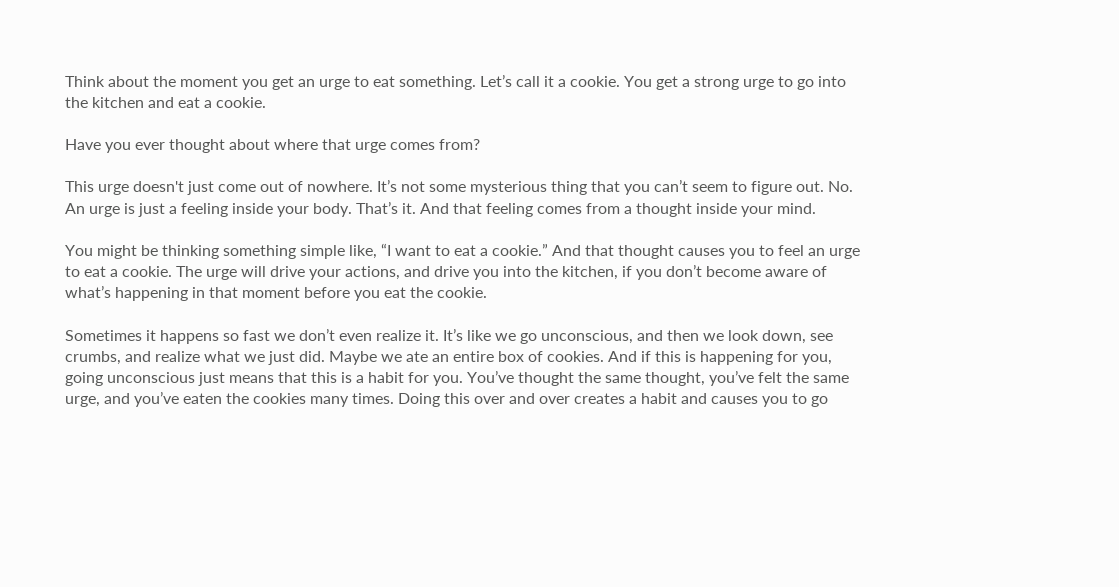Think about the moment you get an urge to eat something. Let’s call it a cookie. You get a strong urge to go into the kitchen and eat a cookie.

Have you ever thought about where that urge comes from?

This urge doesn't just come out of nowhere. It’s not some mysterious thing that you can’t seem to figure out. No. An urge is just a feeling inside your body. That’s it. And that feeling comes from a thought inside your mind.

You might be thinking something simple like, “I want to eat a cookie.” And that thought causes you to feel an urge to eat a cookie. The urge will drive your actions, and drive you into the kitchen, if you don’t become aware of what’s happening in that moment before you eat the cookie.

Sometimes it happens so fast we don’t even realize it. It’s like we go unconscious, and then we look down, see crumbs, and realize what we just did. Maybe we ate an entire box of cookies. And if this is happening for you, going unconscious just means that this is a habit for you. You’ve thought the same thought, you’ve felt the same urge, and you’ve eaten the cookies many times. Doing this over and over creates a habit and causes you to go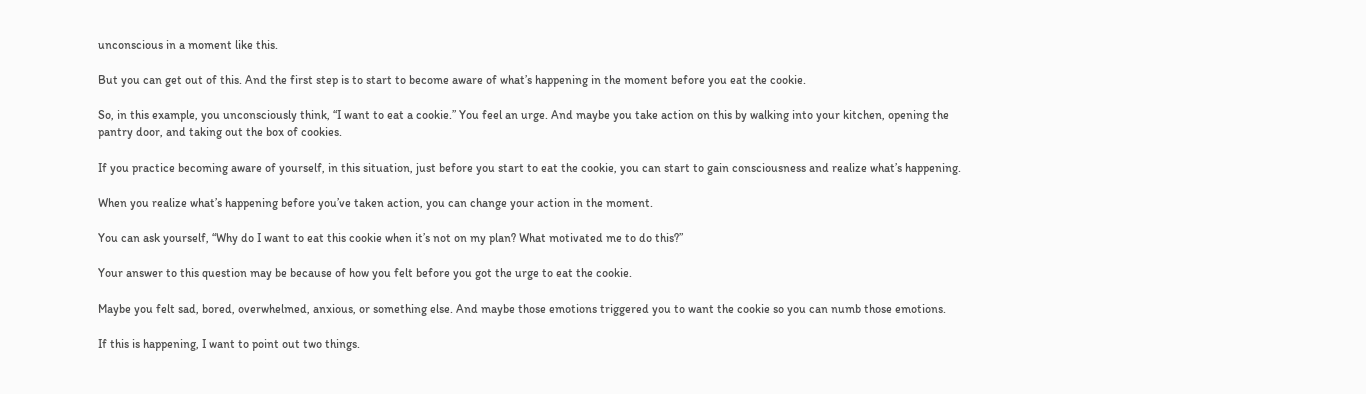unconscious in a moment like this.

But you can get out of this. And the first step is to start to become aware of what’s happening in the moment before you eat the cookie.

So, in this example, you unconsciously think, “I want to eat a cookie.” You feel an urge. And maybe you take action on this by walking into your kitchen, opening the pantry door, and taking out the box of cookies.

If you practice becoming aware of yourself, in this situation, just before you start to eat the cookie, you can start to gain consciousness and realize what’s happening.

When you realize what’s happening before you’ve taken action, you can change your action in the moment.

You can ask yourself, “Why do I want to eat this cookie when it’s not on my plan? What motivated me to do this?”

Your answer to this question may be because of how you felt before you got the urge to eat the cookie.

Maybe you felt sad, bored, overwhelmed, anxious, or something else. And maybe those emotions triggered you to want the cookie so you can numb those emotions.

If this is happening, I want to point out two things.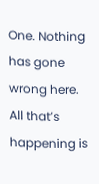One. Nothing has gone wrong here. All that’s happening is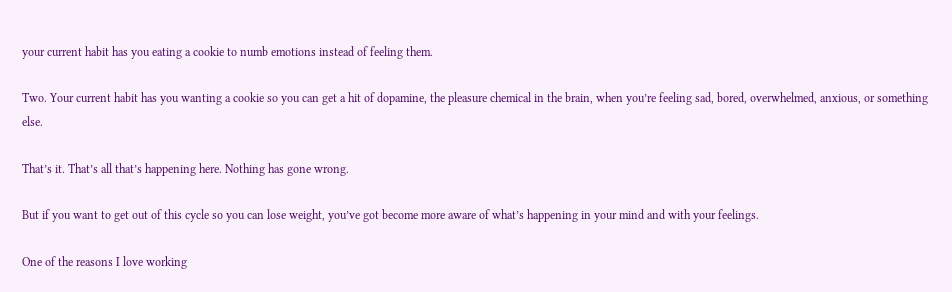your current habit has you eating a cookie to numb emotions instead of feeling them.

Two. Your current habit has you wanting a cookie so you can get a hit of dopamine, the pleasure chemical in the brain, when you’re feeling sad, bored, overwhelmed, anxious, or something else.

That’s it. That’s all that’s happening here. Nothing has gone wrong.

But if you want to get out of this cycle so you can lose weight, you’ve got become more aware of what’s happening in your mind and with your feelings.

One of the reasons I love working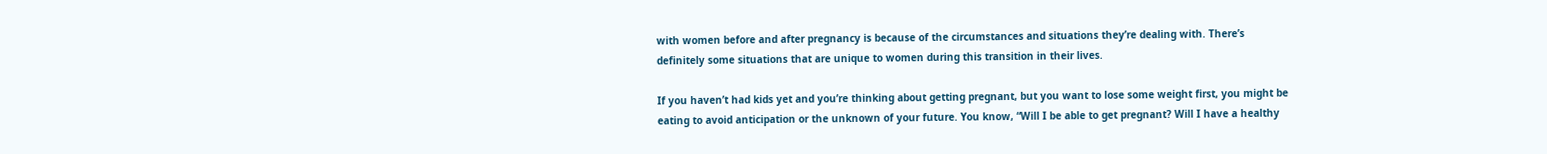with women before and after pregnancy is because of the circumstances and situations they’re dealing with. There’s definitely some situations that are unique to women during this transition in their lives.

If you haven’t had kids yet and you’re thinking about getting pregnant, but you want to lose some weight first, you might be eating to avoid anticipation or the unknown of your future. You know, “Will I be able to get pregnant? Will I have a healthy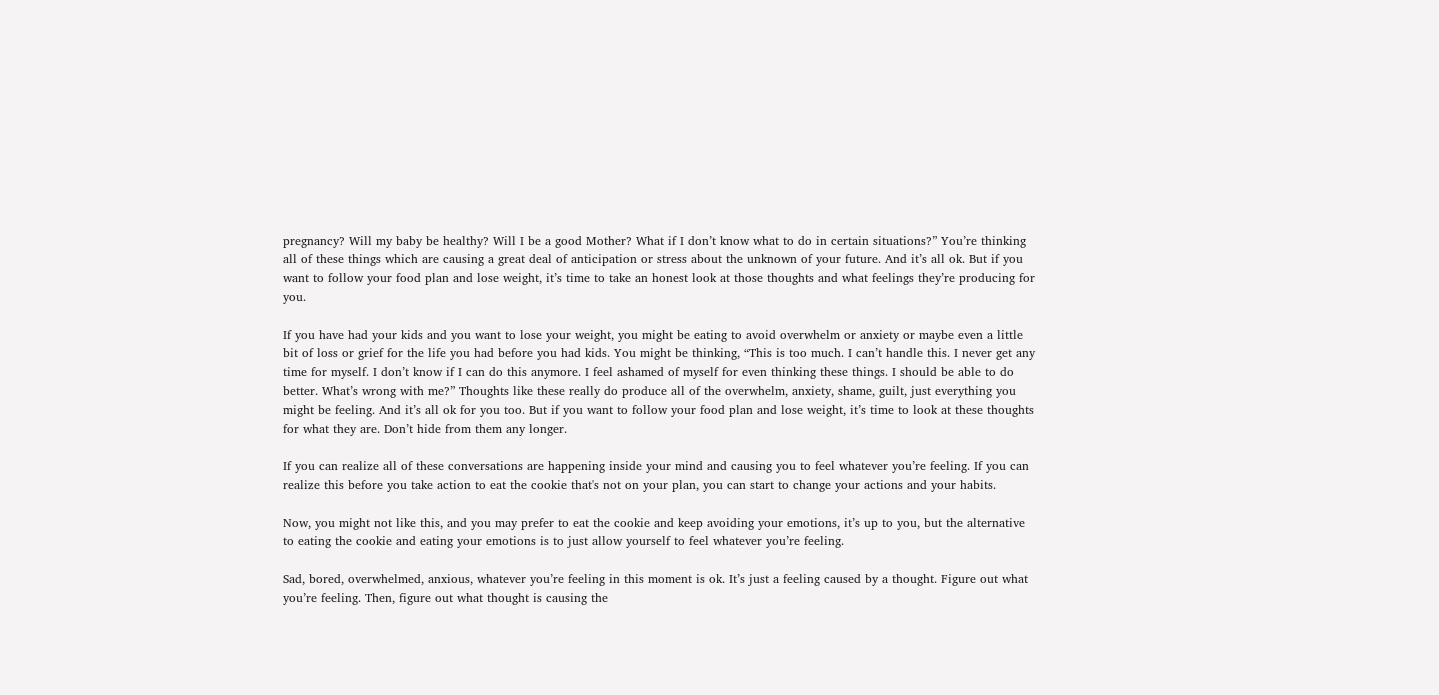pregnancy? Will my baby be healthy? Will I be a good Mother? What if I don’t know what to do in certain situations?” You’re thinking all of these things which are causing a great deal of anticipation or stress about the unknown of your future. And it’s all ok. But if you want to follow your food plan and lose weight, it’s time to take an honest look at those thoughts and what feelings they’re producing for you.

If you have had your kids and you want to lose your weight, you might be eating to avoid overwhelm or anxiety or maybe even a little bit of loss or grief for the life you had before you had kids. You might be thinking, “This is too much. I can’t handle this. I never get any time for myself. I don’t know if I can do this anymore. I feel ashamed of myself for even thinking these things. I should be able to do better. What’s wrong with me?” Thoughts like these really do produce all of the overwhelm, anxiety, shame, guilt, just everything you might be feeling. And it’s all ok for you too. But if you want to follow your food plan and lose weight, it’s time to look at these thoughts for what they are. Don’t hide from them any longer.

If you can realize all of these conversations are happening inside your mind and causing you to feel whatever you’re feeling. If you can realize this before you take action to eat the cookie that's not on your plan, you can start to change your actions and your habits.

Now, you might not like this, and you may prefer to eat the cookie and keep avoiding your emotions, it’s up to you, but the alternative to eating the cookie and eating your emotions is to just allow yourself to feel whatever you’re feeling.

Sad, bored, overwhelmed, anxious, whatever you’re feeling in this moment is ok. It’s just a feeling caused by a thought. Figure out what you’re feeling. Then, figure out what thought is causing the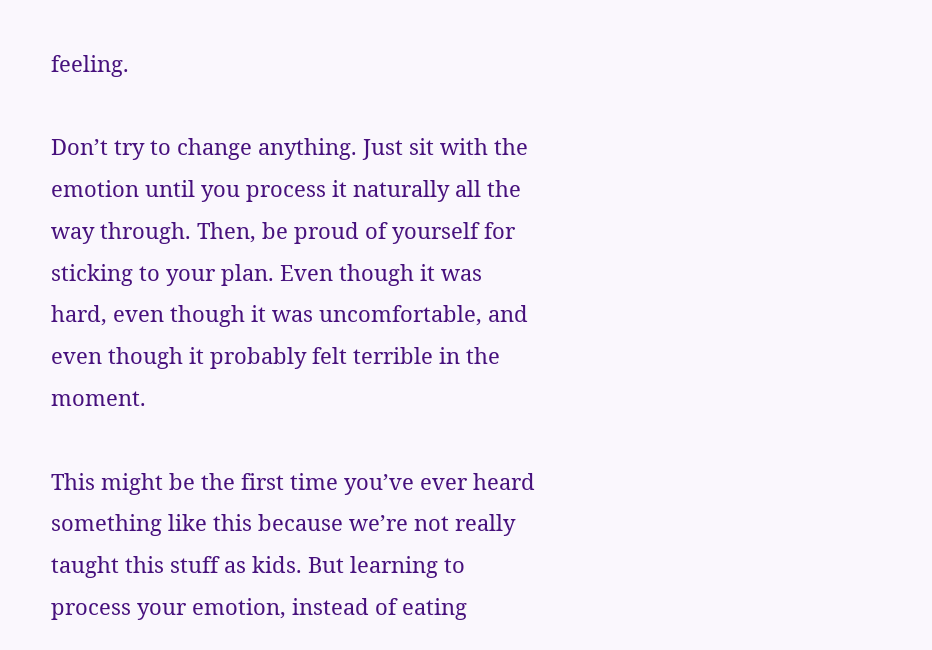feeling.

Don’t try to change anything. Just sit with the emotion until you process it naturally all the way through. Then, be proud of yourself for sticking to your plan. Even though it was hard, even though it was uncomfortable, and even though it probably felt terrible in the moment.

This might be the first time you’ve ever heard something like this because we’re not really taught this stuff as kids. But learning to process your emotion, instead of eating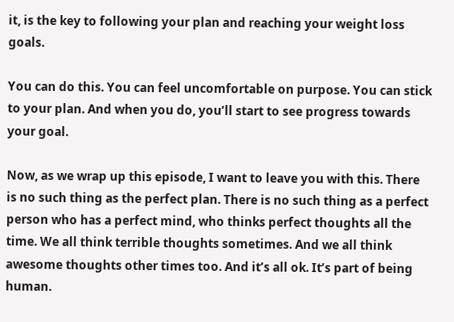it, is the key to following your plan and reaching your weight loss goals.

You can do this. You can feel uncomfortable on purpose. You can stick to your plan. And when you do, you’ll start to see progress towards your goal.

Now, as we wrap up this episode, I want to leave you with this. There is no such thing as the perfect plan. There is no such thing as a perfect person who has a perfect mind, who thinks perfect thoughts all the time. We all think terrible thoughts sometimes. And we all think awesome thoughts other times too. And it’s all ok. It’s part of being human.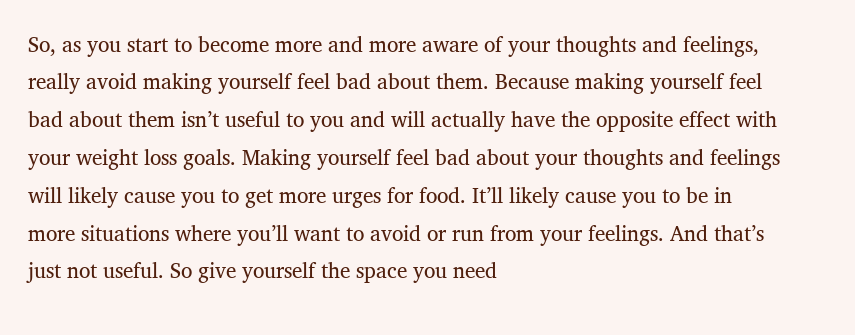So, as you start to become more and more aware of your thoughts and feelings, really avoid making yourself feel bad about them. Because making yourself feel bad about them isn’t useful to you and will actually have the opposite effect with your weight loss goals. Making yourself feel bad about your thoughts and feelings will likely cause you to get more urges for food. It’ll likely cause you to be in more situations where you’ll want to avoid or run from your feelings. And that’s just not useful. So give yourself the space you need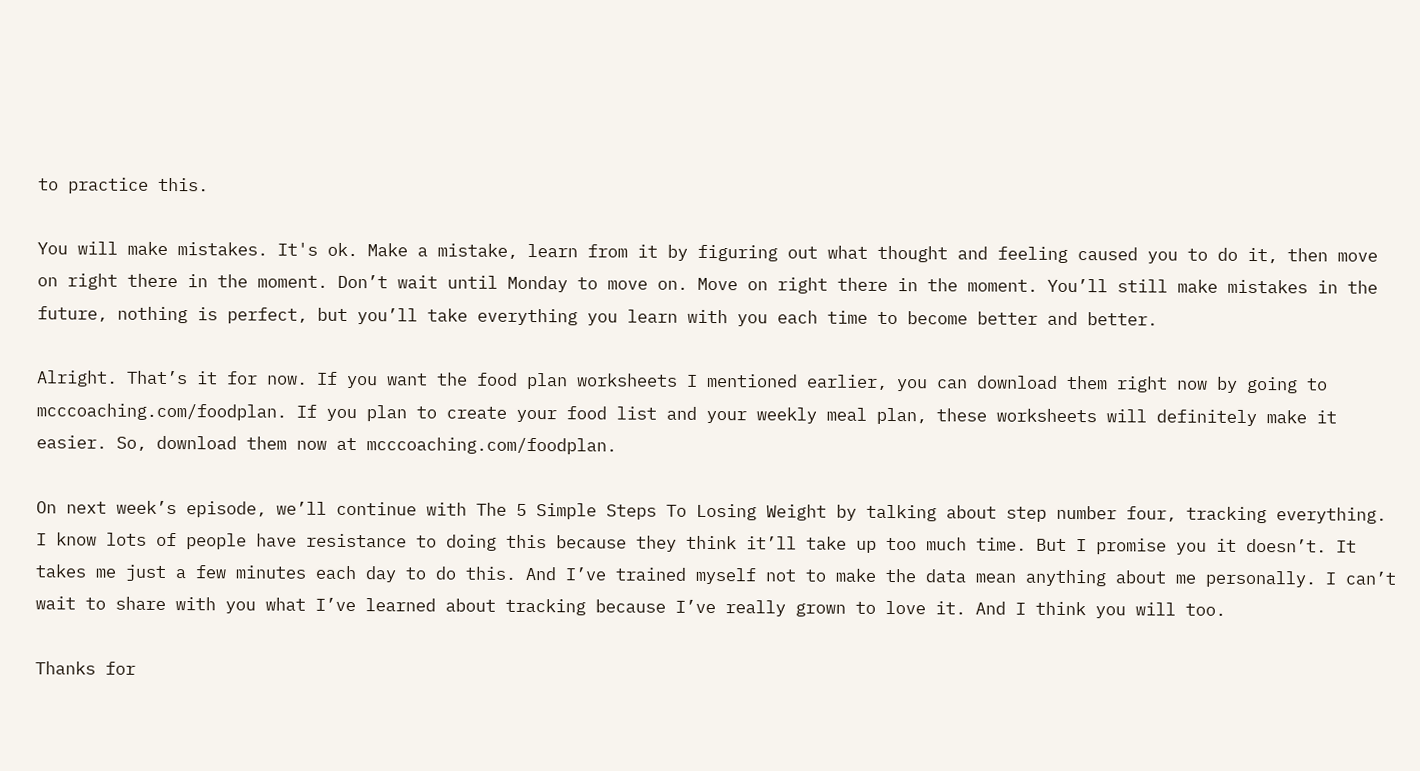to practice this.

You will make mistakes. It's ok. Make a mistake, learn from it by figuring out what thought and feeling caused you to do it, then move on right there in the moment. Don’t wait until Monday to move on. Move on right there in the moment. You’ll still make mistakes in the future, nothing is perfect, but you’ll take everything you learn with you each time to become better and better.

Alright. That’s it for now. If you want the food plan worksheets I mentioned earlier, you can download them right now by going to mcccoaching.com/foodplan. If you plan to create your food list and your weekly meal plan, these worksheets will definitely make it easier. So, download them now at mcccoaching.com/foodplan.

On next week’s episode, we’ll continue with The 5 Simple Steps To Losing Weight by talking about step number four, tracking everything. I know lots of people have resistance to doing this because they think it’ll take up too much time. But I promise you it doesn’t. It takes me just a few minutes each day to do this. And I’ve trained myself not to make the data mean anything about me personally. I can’t wait to share with you what I’ve learned about tracking because I’ve really grown to love it. And I think you will too.

Thanks for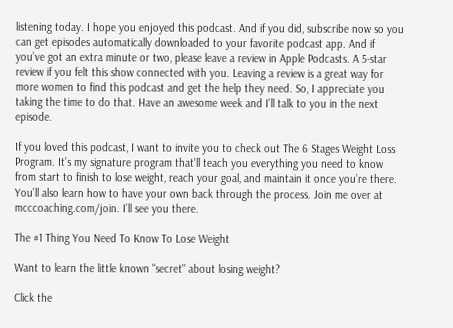listening today. I hope you enjoyed this podcast. And if you did, subscribe now so you can get episodes automatically downloaded to your favorite podcast app. And if you’ve got an extra minute or two, please leave a review in Apple Podcasts. A 5-star review if you felt this show connected with you. Leaving a review is a great way for more women to find this podcast and get the help they need. So, I appreciate you taking the time to do that. Have an awesome week and I’ll talk to you in the next episode.

If you loved this podcast, I want to invite you to check out The 6 Stages Weight Loss Program. It’s my signature program that’ll teach you everything you need to know from start to finish to lose weight, reach your goal, and maintain it once you’re there. You’ll also learn how to have your own back through the process. Join me over at mcccoaching.com/join. I’ll see you there.

The #1 Thing You Need To Know To Lose Weight

Want to learn the little known "secret" about losing weight?

Click the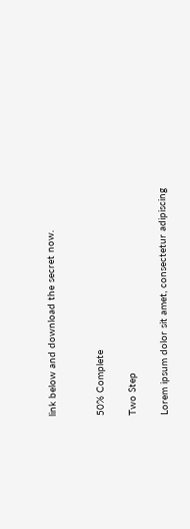link below and download the secret now.


50% Complete

Two Step

Lorem ipsum dolor sit amet, consectetur adipiscing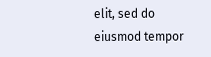elit, sed do eiusmod tempor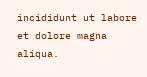incididunt ut labore et dolore magna aliqua.